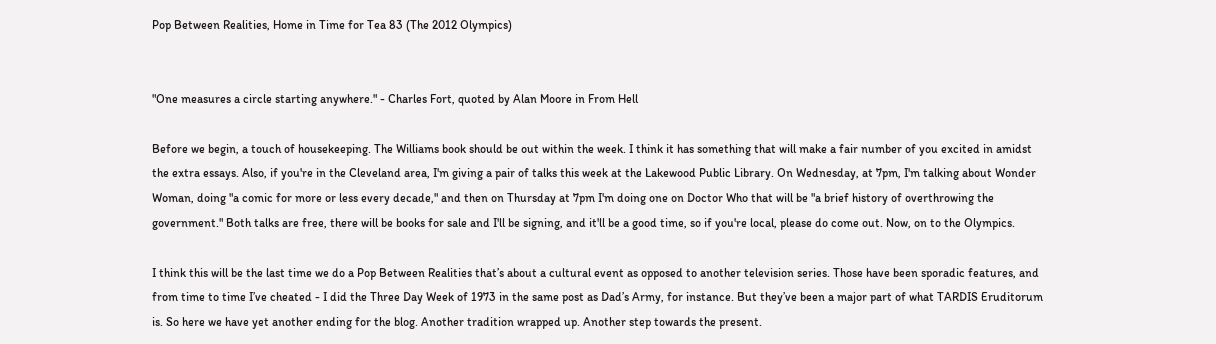Pop Between Realities, Home in Time for Tea 83 (The 2012 Olympics)


"One measures a circle starting anywhere." - Charles Fort, quoted by Alan Moore in From Hell

Before we begin, a touch of housekeeping. The Williams book should be out within the week. I think it has something that will make a fair number of you excited in amidst the extra essays. Also, if you're in the Cleveland area, I'm giving a pair of talks this week at the Lakewood Public Library. On Wednesday, at 7pm, I'm talking about Wonder Woman, doing "a comic for more or less every decade," and then on Thursday at 7pm I'm doing one on Doctor Who that will be "a brief history of overthrowing the government." Both talks are free, there will be books for sale and I'll be signing, and it'll be a good time, so if you're local, please do come out. Now, on to the Olympics.

I think this will be the last time we do a Pop Between Realities that’s about a cultural event as opposed to another television series. Those have been sporadic features, and from time to time I’ve cheated - I did the Three Day Week of 1973 in the same post as Dad’s Army, for instance. But they’ve been a major part of what TARDIS Eruditorum is. So here we have yet another ending for the blog. Another tradition wrapped up. Another step towards the present.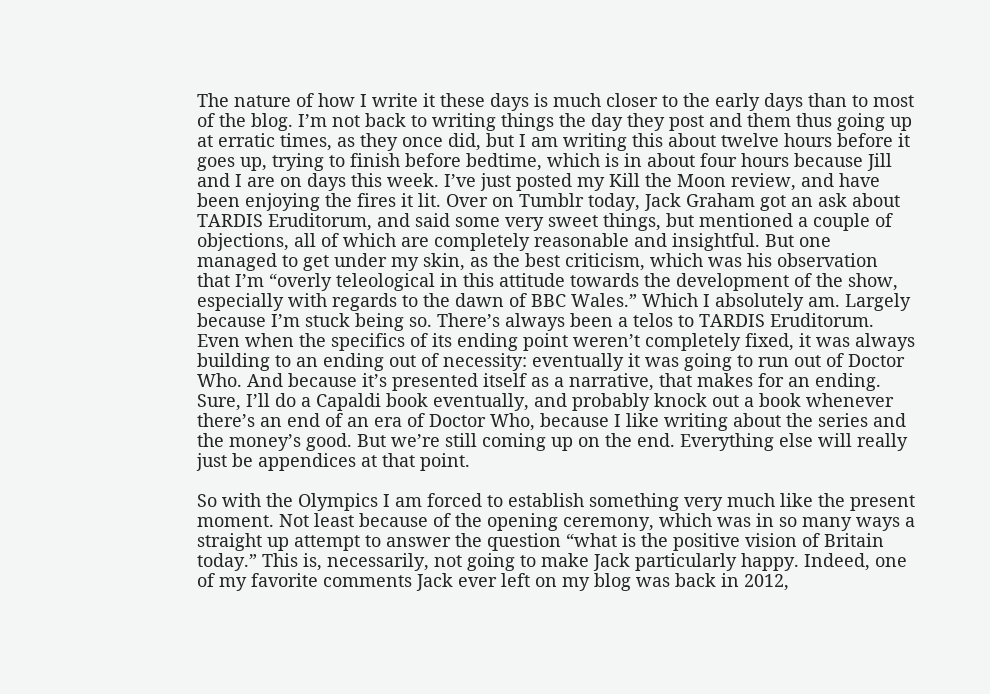The nature of how I write it these days is much closer to the early days than to most of the blog. I’m not back to writing things the day they post and them thus going up at erratic times, as they once did, but I am writing this about twelve hours before it goes up, trying to finish before bedtime, which is in about four hours because Jill and I are on days this week. I’ve just posted my Kill the Moon review, and have been enjoying the fires it lit. Over on Tumblr today, Jack Graham got an ask about TARDIS Eruditorum, and said some very sweet things, but mentioned a couple of objections, all of which are completely reasonable and insightful. But one managed to get under my skin, as the best criticism, which was his observation that I’m “overly teleological in this attitude towards the development of the show, especially with regards to the dawn of BBC Wales.” Which I absolutely am. Largely because I’m stuck being so. There’s always been a telos to TARDIS Eruditorum. Even when the specifics of its ending point weren’t completely fixed, it was always building to an ending out of necessity: eventually it was going to run out of Doctor Who. And because it’s presented itself as a narrative, that makes for an ending. Sure, I’ll do a Capaldi book eventually, and probably knock out a book whenever there’s an end of an era of Doctor Who, because I like writing about the series and the money’s good. But we’re still coming up on the end. Everything else will really just be appendices at that point.

So with the Olympics I am forced to establish something very much like the present moment. Not least because of the opening ceremony, which was in so many ways a straight up attempt to answer the question “what is the positive vision of Britain today.” This is, necessarily, not going to make Jack particularly happy. Indeed, one of my favorite comments Jack ever left on my blog was back in 2012,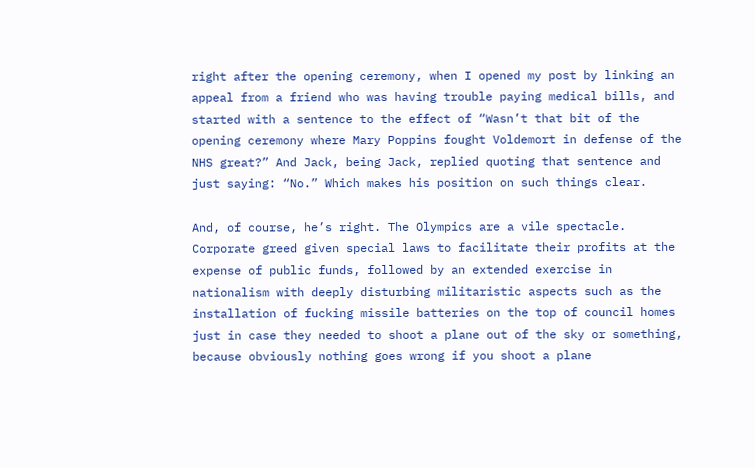right after the opening ceremony, when I opened my post by linking an appeal from a friend who was having trouble paying medical bills, and started with a sentence to the effect of “Wasn’t that bit of the opening ceremony where Mary Poppins fought Voldemort in defense of the NHS great?” And Jack, being Jack, replied quoting that sentence and just saying: “No.” Which makes his position on such things clear.

And, of course, he’s right. The Olympics are a vile spectacle. Corporate greed given special laws to facilitate their profits at the expense of public funds, followed by an extended exercise in nationalism with deeply disturbing militaristic aspects such as the installation of fucking missile batteries on the top of council homes just in case they needed to shoot a plane out of the sky or something, because obviously nothing goes wrong if you shoot a plane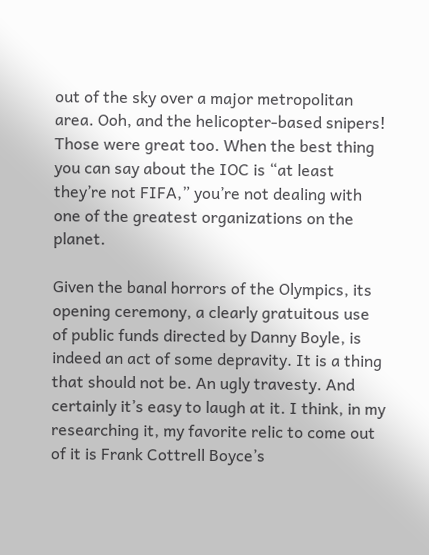out of the sky over a major metropolitan area. Ooh, and the helicopter-based snipers! Those were great too. When the best thing you can say about the IOC is “at least they’re not FIFA,” you’re not dealing with one of the greatest organizations on the planet.

Given the banal horrors of the Olympics, its opening ceremony, a clearly gratuitous use of public funds directed by Danny Boyle, is indeed an act of some depravity. It is a thing that should not be. An ugly travesty. And certainly it’s easy to laugh at it. I think, in my researching it, my favorite relic to come out of it is Frank Cottrell Boyce’s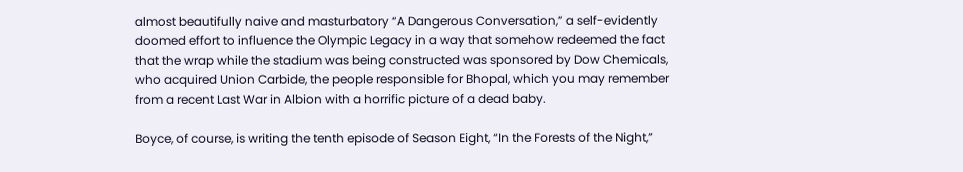almost beautifully naive and masturbatory “A Dangerous Conversation,” a self-evidently doomed effort to influence the Olympic Legacy in a way that somehow redeemed the fact that the wrap while the stadium was being constructed was sponsored by Dow Chemicals, who acquired Union Carbide, the people responsible for Bhopal, which you may remember from a recent Last War in Albion with a horrific picture of a dead baby.

Boyce, of course, is writing the tenth episode of Season Eight, “In the Forests of the Night,”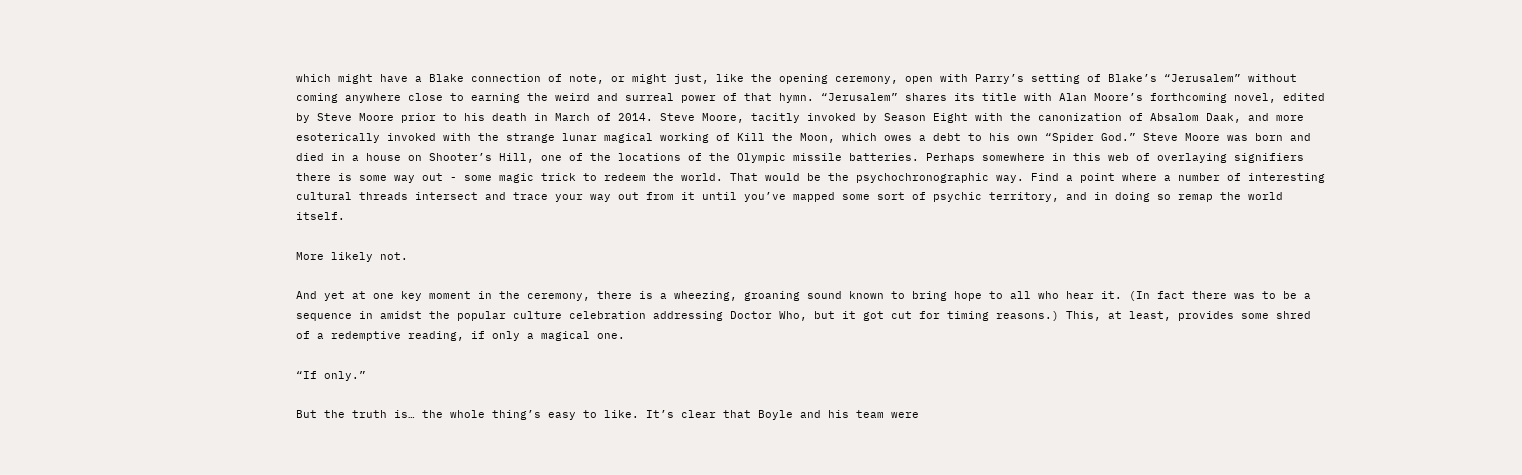which might have a Blake connection of note, or might just, like the opening ceremony, open with Parry’s setting of Blake’s “Jerusalem” without coming anywhere close to earning the weird and surreal power of that hymn. “Jerusalem” shares its title with Alan Moore’s forthcoming novel, edited by Steve Moore prior to his death in March of 2014. Steve Moore, tacitly invoked by Season Eight with the canonization of Absalom Daak, and more esoterically invoked with the strange lunar magical working of Kill the Moon, which owes a debt to his own “Spider God.” Steve Moore was born and died in a house on Shooter’s Hill, one of the locations of the Olympic missile batteries. Perhaps somewhere in this web of overlaying signifiers there is some way out - some magic trick to redeem the world. That would be the psychochronographic way. Find a point where a number of interesting cultural threads intersect and trace your way out from it until you’ve mapped some sort of psychic territory, and in doing so remap the world itself.

More likely not.

And yet at one key moment in the ceremony, there is a wheezing, groaning sound known to bring hope to all who hear it. (In fact there was to be a sequence in amidst the popular culture celebration addressing Doctor Who, but it got cut for timing reasons.) This, at least, provides some shred of a redemptive reading, if only a magical one.

“If only.”

But the truth is… the whole thing’s easy to like. It’s clear that Boyle and his team were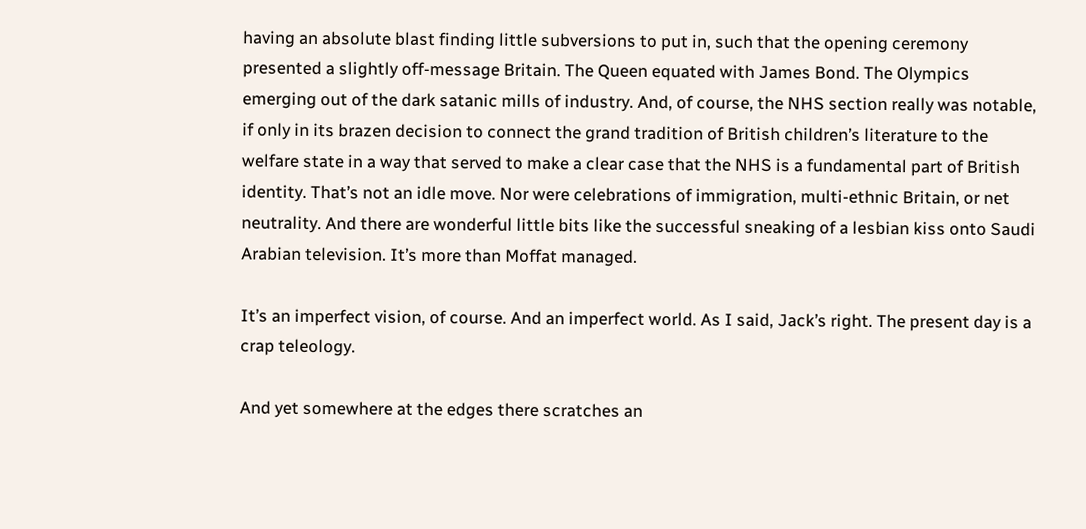having an absolute blast finding little subversions to put in, such that the opening ceremony presented a slightly off-message Britain. The Queen equated with James Bond. The Olympics emerging out of the dark satanic mills of industry. And, of course, the NHS section really was notable, if only in its brazen decision to connect the grand tradition of British children’s literature to the welfare state in a way that served to make a clear case that the NHS is a fundamental part of British identity. That’s not an idle move. Nor were celebrations of immigration, multi-ethnic Britain, or net neutrality. And there are wonderful little bits like the successful sneaking of a lesbian kiss onto Saudi Arabian television. It’s more than Moffat managed.

It’s an imperfect vision, of course. And an imperfect world. As I said, Jack’s right. The present day is a crap teleology.

And yet somewhere at the edges there scratches an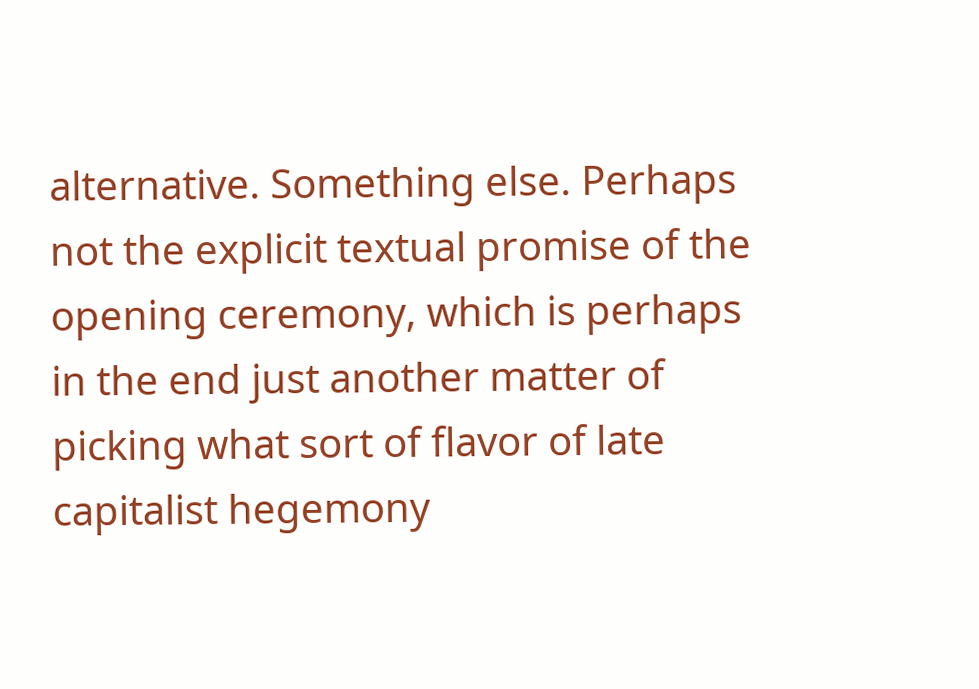alternative. Something else. Perhaps not the explicit textual promise of the opening ceremony, which is perhaps in the end just another matter of picking what sort of flavor of late capitalist hegemony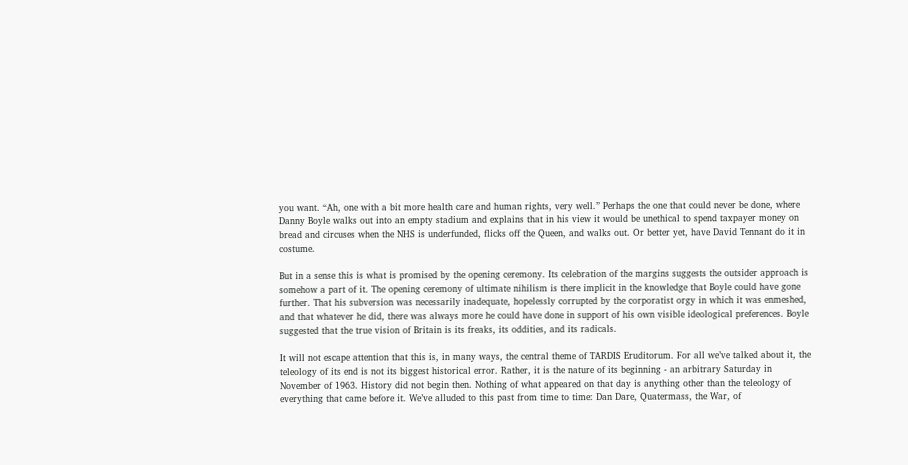you want. “Ah, one with a bit more health care and human rights, very well.” Perhaps the one that could never be done, where Danny Boyle walks out into an empty stadium and explains that in his view it would be unethical to spend taxpayer money on bread and circuses when the NHS is underfunded, flicks off the Queen, and walks out. Or better yet, have David Tennant do it in costume.

But in a sense this is what is promised by the opening ceremony. Its celebration of the margins suggests the outsider approach is somehow a part of it. The opening ceremony of ultimate nihilism is there implicit in the knowledge that Boyle could have gone further. That his subversion was necessarily inadequate, hopelessly corrupted by the corporatist orgy in which it was enmeshed, and that whatever he did, there was always more he could have done in support of his own visible ideological preferences. Boyle suggested that the true vision of Britain is its freaks, its oddities, and its radicals.

It will not escape attention that this is, in many ways, the central theme of TARDIS Eruditorum. For all we’ve talked about it, the teleology of its end is not its biggest historical error. Rather, it is the nature of its beginning - an arbitrary Saturday in November of 1963. History did not begin then. Nothing of what appeared on that day is anything other than the teleology of everything that came before it. We’ve alluded to this past from time to time: Dan Dare, Quatermass, the War, of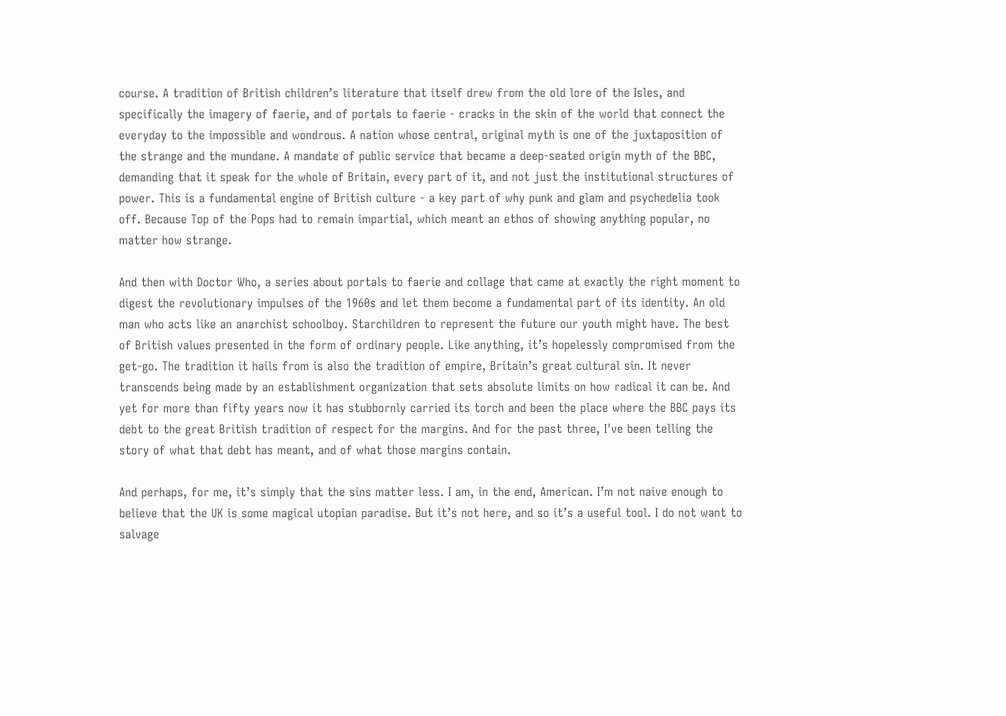course. A tradition of British children’s literature that itself drew from the old lore of the Isles, and specifically the imagery of faerie, and of portals to faerie - cracks in the skin of the world that connect the everyday to the impossible and wondrous. A nation whose central, original myth is one of the juxtaposition of the strange and the mundane. A mandate of public service that became a deep-seated origin myth of the BBC, demanding that it speak for the whole of Britain, every part of it, and not just the institutional structures of power. This is a fundamental engine of British culture - a key part of why punk and glam and psychedelia took off. Because Top of the Pops had to remain impartial, which meant an ethos of showing anything popular, no matter how strange.

And then with Doctor Who, a series about portals to faerie and collage that came at exactly the right moment to digest the revolutionary impulses of the 1960s and let them become a fundamental part of its identity. An old man who acts like an anarchist schoolboy. Starchildren to represent the future our youth might have. The best of British values presented in the form of ordinary people. Like anything, it’s hopelessly compromised from the get-go. The tradition it hails from is also the tradition of empire, Britain’s great cultural sin. It never transcends being made by an establishment organization that sets absolute limits on how radical it can be. And yet for more than fifty years now it has stubbornly carried its torch and been the place where the BBC pays its debt to the great British tradition of respect for the margins. And for the past three, I've been telling the story of what that debt has meant, and of what those margins contain.

And perhaps, for me, it’s simply that the sins matter less. I am, in the end, American. I’m not naive enough to believe that the UK is some magical utopian paradise. But it’s not here, and so it’s a useful tool. I do not want to salvage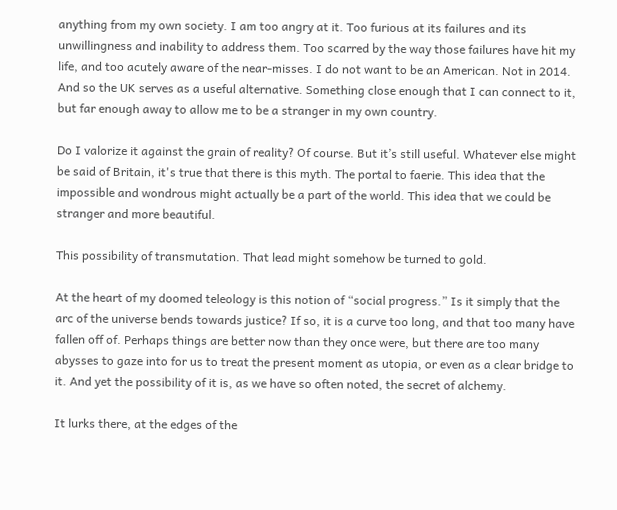anything from my own society. I am too angry at it. Too furious at its failures and its unwillingness and inability to address them. Too scarred by the way those failures have hit my life, and too acutely aware of the near-misses. I do not want to be an American. Not in 2014. And so the UK serves as a useful alternative. Something close enough that I can connect to it, but far enough away to allow me to be a stranger in my own country.

Do I valorize it against the grain of reality? Of course. But it’s still useful. Whatever else might be said of Britain, it's true that there is this myth. The portal to faerie. This idea that the impossible and wondrous might actually be a part of the world. This idea that we could be stranger and more beautiful.

This possibility of transmutation. That lead might somehow be turned to gold.

At the heart of my doomed teleology is this notion of “social progress.” Is it simply that the arc of the universe bends towards justice? If so, it is a curve too long, and that too many have fallen off of. Perhaps things are better now than they once were, but there are too many abysses to gaze into for us to treat the present moment as utopia, or even as a clear bridge to it. And yet the possibility of it is, as we have so often noted, the secret of alchemy.

It lurks there, at the edges of the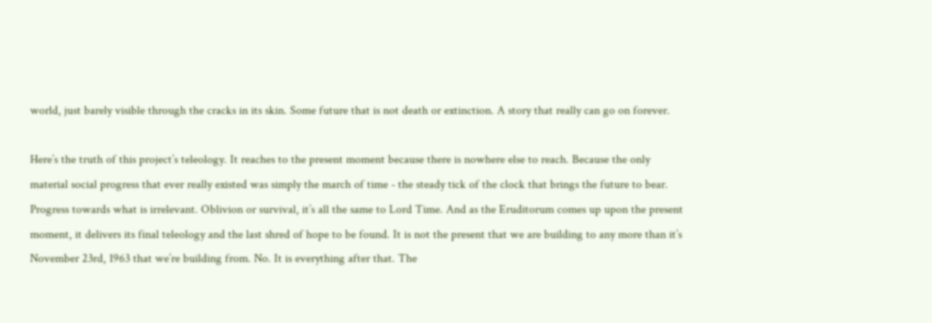world, just barely visible through the cracks in its skin. Some future that is not death or extinction. A story that really can go on forever.

Here’s the truth of this project’s teleology. It reaches to the present moment because there is nowhere else to reach. Because the only material social progress that ever really existed was simply the march of time - the steady tick of the clock that brings the future to bear. Progress towards what is irrelevant. Oblivion or survival, it’s all the same to Lord Time. And as the Eruditorum comes up upon the present moment, it delivers its final teleology and the last shred of hope to be found. It is not the present that we are building to any more than it’s November 23rd, 1963 that we’re building from. No. It is everything after that. The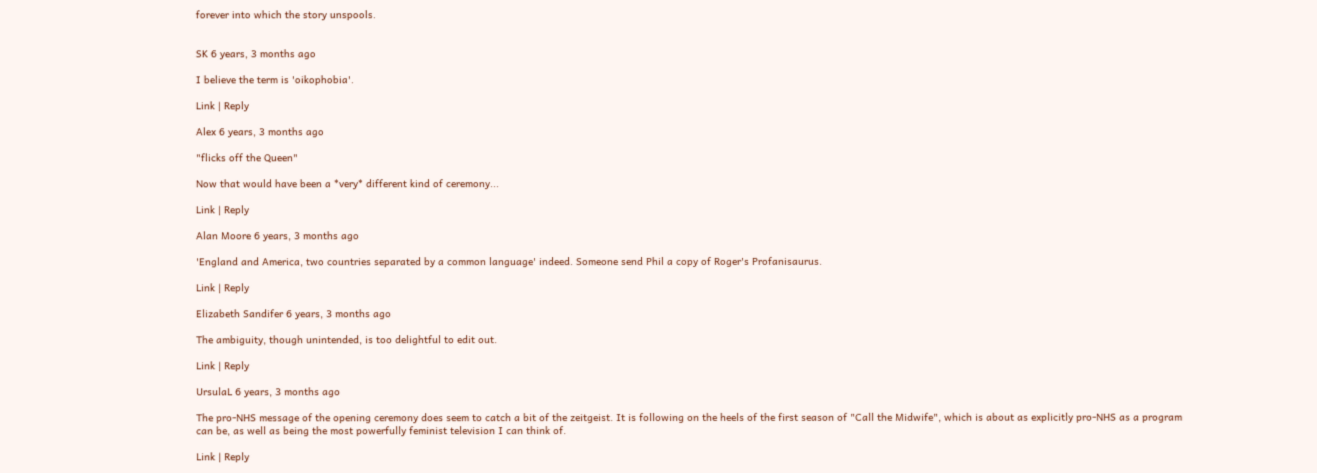forever into which the story unspools.


SK 6 years, 3 months ago

I believe the term is 'oikophobia'.

Link | Reply

Alex 6 years, 3 months ago

"flicks off the Queen"

Now that would have been a *very* different kind of ceremony...

Link | Reply

Alan Moore 6 years, 3 months ago

'England and America, two countries separated by a common language' indeed. Someone send Phil a copy of Roger's Profanisaurus.

Link | Reply

Elizabeth Sandifer 6 years, 3 months ago

The ambiguity, though unintended, is too delightful to edit out.

Link | Reply

UrsulaL 6 years, 3 months ago

The pro-NHS message of the opening ceremony does seem to catch a bit of the zeitgeist. It is following on the heels of the first season of "Call the Midwife", which is about as explicitly pro-NHS as a program can be, as well as being the most powerfully feminist television I can think of.

Link | Reply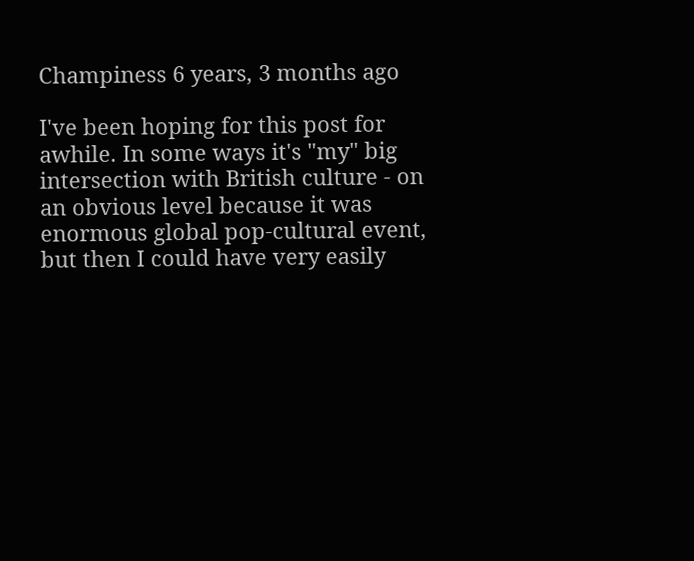Champiness 6 years, 3 months ago

I've been hoping for this post for awhile. In some ways it's "my" big intersection with British culture - on an obvious level because it was enormous global pop-cultural event, but then I could have very easily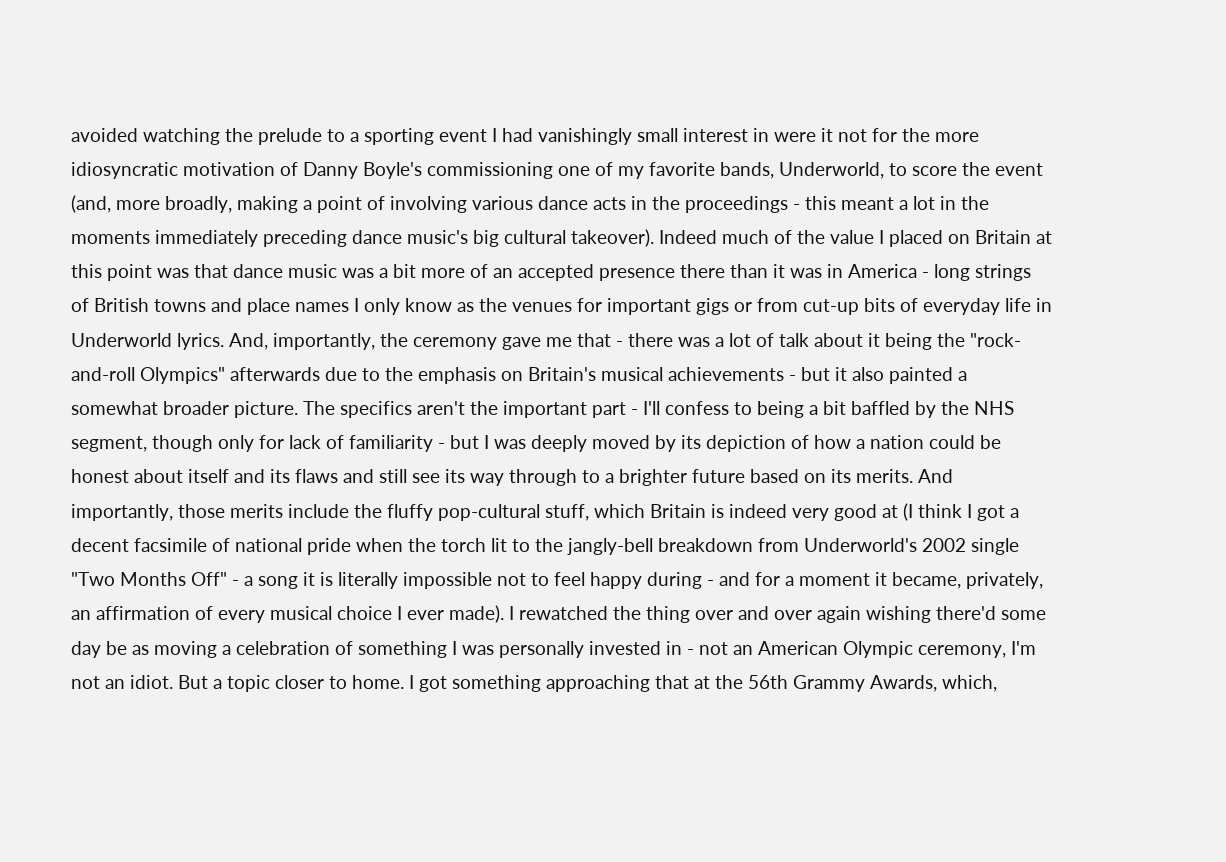avoided watching the prelude to a sporting event I had vanishingly small interest in were it not for the more idiosyncratic motivation of Danny Boyle's commissioning one of my favorite bands, Underworld, to score the event (and, more broadly, making a point of involving various dance acts in the proceedings - this meant a lot in the moments immediately preceding dance music's big cultural takeover). Indeed much of the value I placed on Britain at this point was that dance music was a bit more of an accepted presence there than it was in America - long strings of British towns and place names I only know as the venues for important gigs or from cut-up bits of everyday life in Underworld lyrics. And, importantly, the ceremony gave me that - there was a lot of talk about it being the "rock-and-roll Olympics" afterwards due to the emphasis on Britain's musical achievements - but it also painted a somewhat broader picture. The specifics aren't the important part - I'll confess to being a bit baffled by the NHS segment, though only for lack of familiarity - but I was deeply moved by its depiction of how a nation could be honest about itself and its flaws and still see its way through to a brighter future based on its merits. And importantly, those merits include the fluffy pop-cultural stuff, which Britain is indeed very good at (I think I got a decent facsimile of national pride when the torch lit to the jangly-bell breakdown from Underworld's 2002 single "Two Months Off" - a song it is literally impossible not to feel happy during - and for a moment it became, privately, an affirmation of every musical choice I ever made). I rewatched the thing over and over again wishing there'd some day be as moving a celebration of something I was personally invested in - not an American Olympic ceremony, I'm not an idiot. But a topic closer to home. I got something approaching that at the 56th Grammy Awards, which,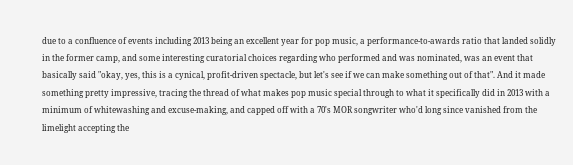due to a confluence of events including 2013 being an excellent year for pop music, a performance-to-awards ratio that landed solidly in the former camp, and some interesting curatorial choices regarding who performed and was nominated, was an event that basically said "okay, yes, this is a cynical, profit-driven spectacle, but let's see if we can make something out of that". And it made something pretty impressive, tracing the thread of what makes pop music special through to what it specifically did in 2013 with a minimum of whitewashing and excuse-making, and capped off with a 70's MOR songwriter who'd long since vanished from the limelight accepting the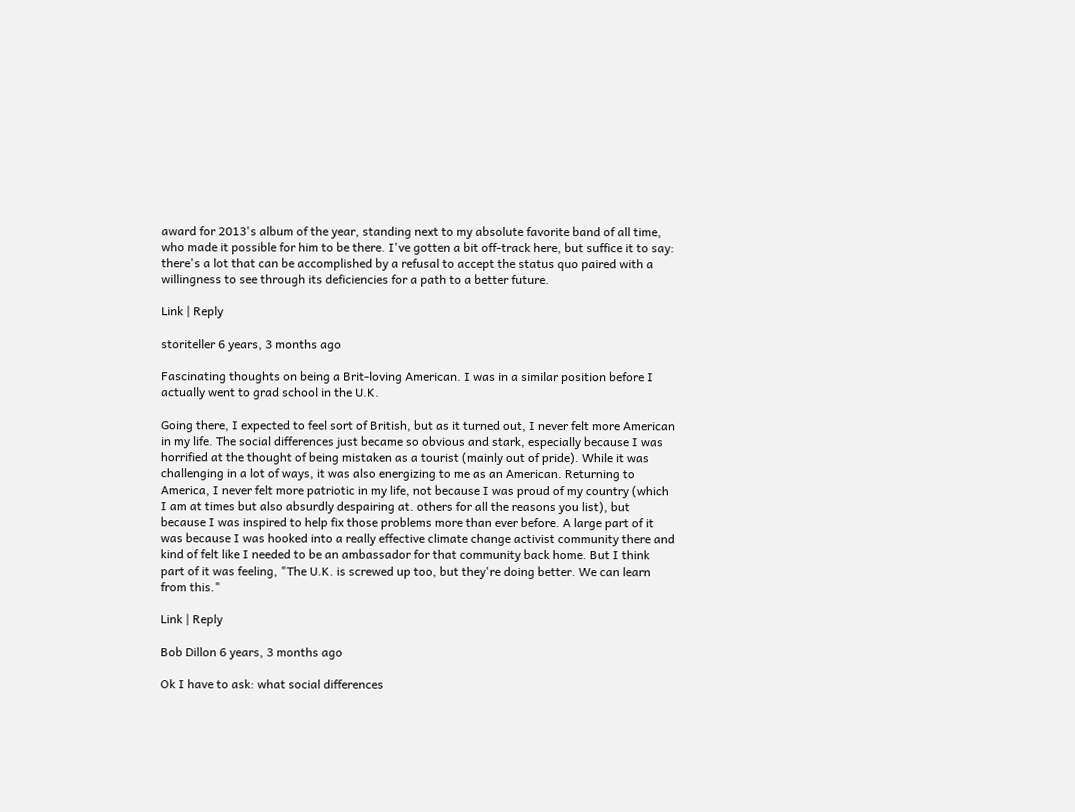award for 2013's album of the year, standing next to my absolute favorite band of all time, who made it possible for him to be there. I've gotten a bit off-track here, but suffice it to say: there's a lot that can be accomplished by a refusal to accept the status quo paired with a willingness to see through its deficiencies for a path to a better future.

Link | Reply

storiteller 6 years, 3 months ago

Fascinating thoughts on being a Brit-loving American. I was in a similar position before I actually went to grad school in the U.K.

Going there, I expected to feel sort of British, but as it turned out, I never felt more American in my life. The social differences just became so obvious and stark, especially because I was horrified at the thought of being mistaken as a tourist (mainly out of pride). While it was challenging in a lot of ways, it was also energizing to me as an American. Returning to America, I never felt more patriotic in my life, not because I was proud of my country (which I am at times but also absurdly despairing at. others for all the reasons you list), but because I was inspired to help fix those problems more than ever before. A large part of it was because I was hooked into a really effective climate change activist community there and kind of felt like I needed to be an ambassador for that community back home. But I think part of it was feeling, "The U.K. is screwed up too, but they're doing better. We can learn from this."

Link | Reply

Bob Dillon 6 years, 3 months ago

Ok I have to ask: what social differences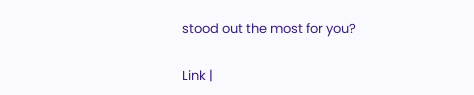stood out the most for you?

Link |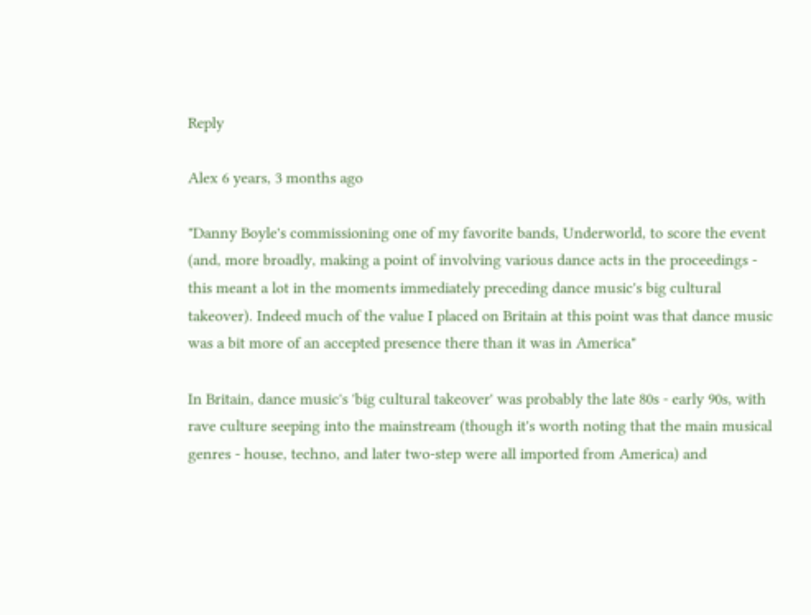Reply

Alex 6 years, 3 months ago

"Danny Boyle's commissioning one of my favorite bands, Underworld, to score the event (and, more broadly, making a point of involving various dance acts in the proceedings - this meant a lot in the moments immediately preceding dance music's big cultural takeover). Indeed much of the value I placed on Britain at this point was that dance music was a bit more of an accepted presence there than it was in America"

In Britain, dance music's 'big cultural takeover' was probably the late 80s - early 90s, with rave culture seeping into the mainstream (though it's worth noting that the main musical genres - house, techno, and later two-step were all imported from America) and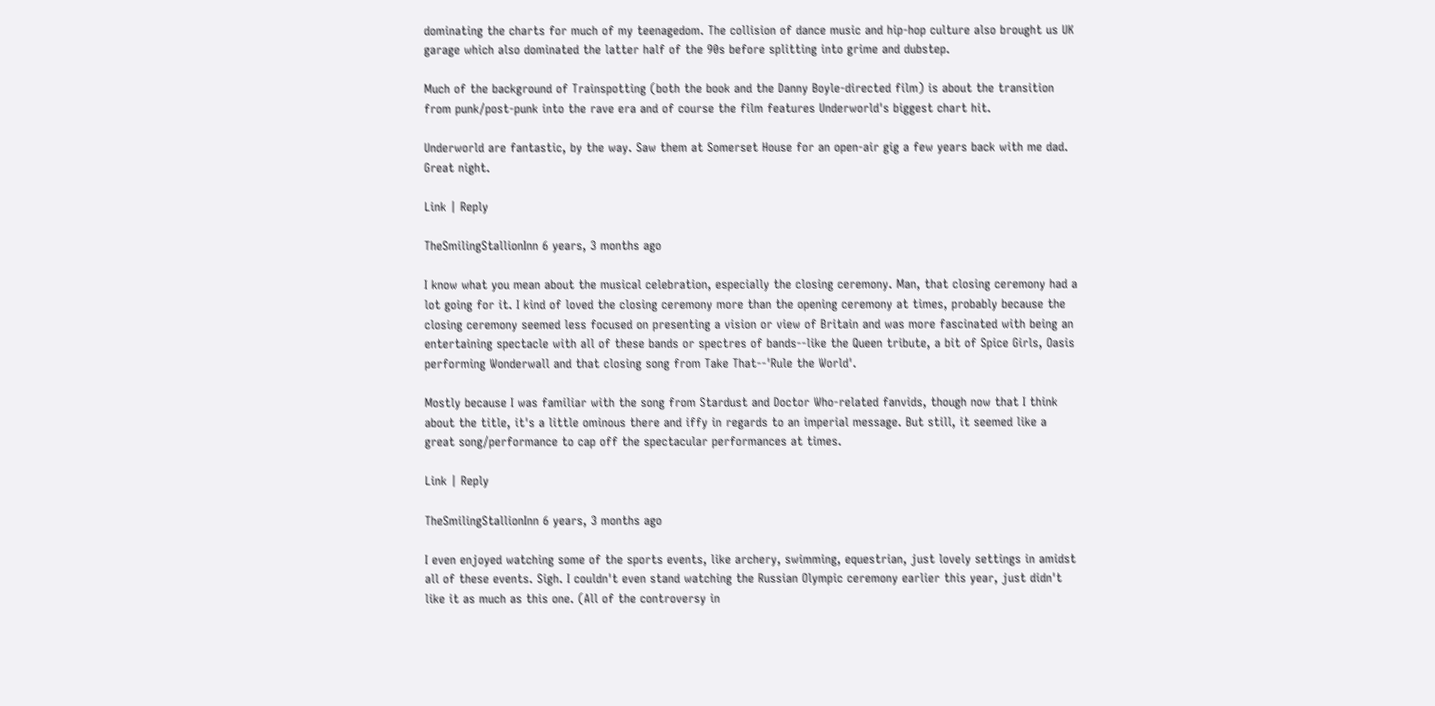dominating the charts for much of my teenagedom. The collision of dance music and hip-hop culture also brought us UK garage which also dominated the latter half of the 90s before splitting into grime and dubstep.

Much of the background of Trainspotting (both the book and the Danny Boyle-directed film) is about the transition from punk/post-punk into the rave era and of course the film features Underworld's biggest chart hit.

Underworld are fantastic, by the way. Saw them at Somerset House for an open-air gig a few years back with me dad. Great night.

Link | Reply

TheSmilingStallionInn 6 years, 3 months ago

I know what you mean about the musical celebration, especially the closing ceremony. Man, that closing ceremony had a lot going for it. I kind of loved the closing ceremony more than the opening ceremony at times, probably because the closing ceremony seemed less focused on presenting a vision or view of Britain and was more fascinated with being an entertaining spectacle with all of these bands or spectres of bands--like the Queen tribute, a bit of Spice Girls, Oasis performing Wonderwall and that closing song from Take That--'Rule the World'.

Mostly because I was familiar with the song from Stardust and Doctor Who-related fanvids, though now that I think about the title, it's a little ominous there and iffy in regards to an imperial message. But still, it seemed like a great song/performance to cap off the spectacular performances at times.

Link | Reply

TheSmilingStallionInn 6 years, 3 months ago

I even enjoyed watching some of the sports events, like archery, swimming, equestrian, just lovely settings in amidst all of these events. Sigh. I couldn't even stand watching the Russian Olympic ceremony earlier this year, just didn't like it as much as this one. (All of the controversy in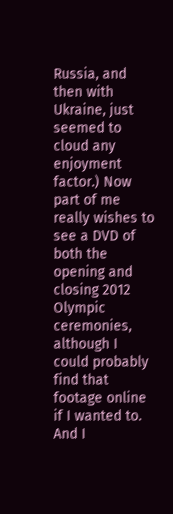Russia, and then with Ukraine, just seemed to cloud any enjoyment factor.) Now part of me really wishes to see a DVD of both the opening and closing 2012 Olympic ceremonies, although I could probably find that footage online if I wanted to. And I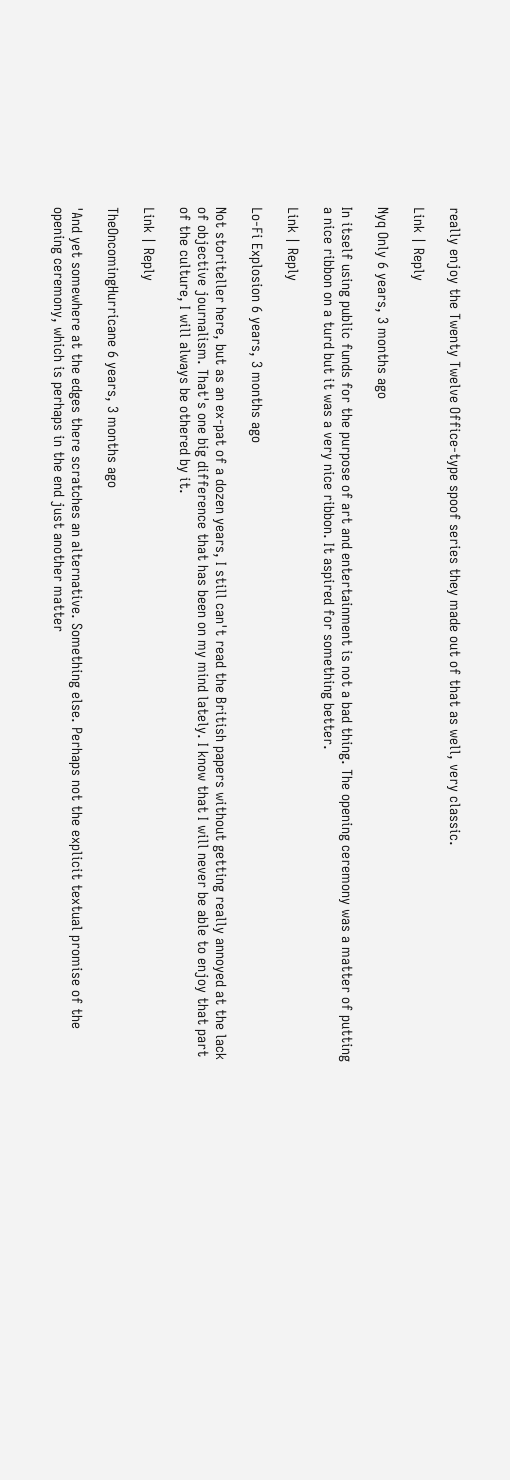really enjoy the Twenty Twelve Office-type spoof series they made out of that as well, very classic.

Link | Reply

Nyq Only 6 years, 3 months ago

In itself using public funds for the purpose of art and entertainment is not a bad thing. The opening ceremony was a matter of putting a nice ribbon on a turd but it was a very nice ribbon. It aspired for something better.

Link | Reply

Lo-Fi Explosion 6 years, 3 months ago

Not storiteller here, but as an ex-pat of a dozen years, I still can't read the British papers without getting really annoyed at the lack of objective journalism. That's one big difference that has been on my mind lately. I know that I will never be able to enjoy that part of the culture, I will always be othered by it.

Link | Reply

TheOncomingHurricane 6 years, 3 months ago

'And yet somewhere at the edges there scratches an alternative. Something else. Perhaps not the explicit textual promise of the opening ceremony, which is perhaps in the end just another matter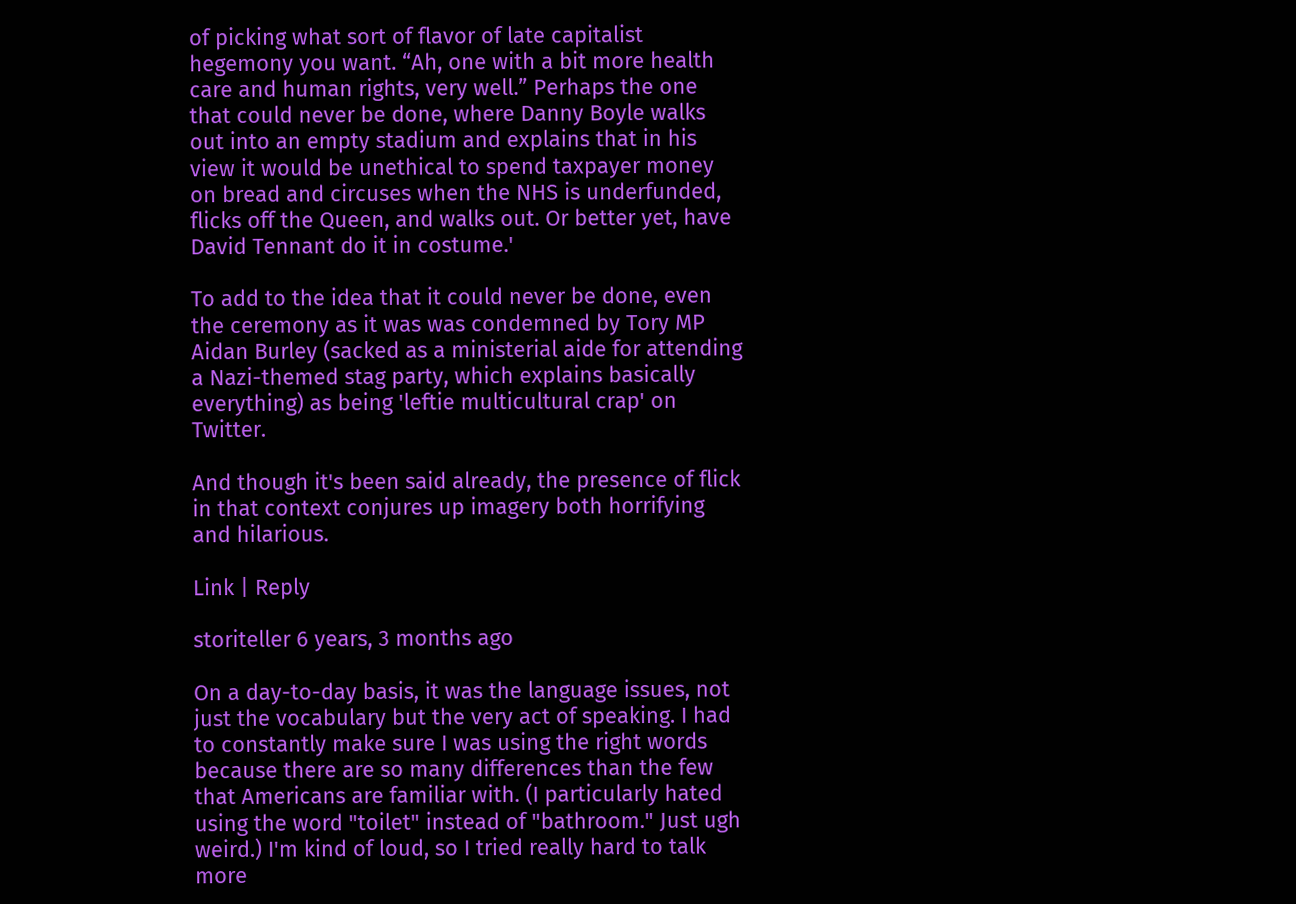of picking what sort of flavor of late capitalist hegemony you want. “Ah, one with a bit more health care and human rights, very well.” Perhaps the one that could never be done, where Danny Boyle walks out into an empty stadium and explains that in his view it would be unethical to spend taxpayer money on bread and circuses when the NHS is underfunded, flicks off the Queen, and walks out. Or better yet, have David Tennant do it in costume.'

To add to the idea that it could never be done, even the ceremony as it was was condemned by Tory MP Aidan Burley (sacked as a ministerial aide for attending a Nazi-themed stag party, which explains basically everything) as being 'leftie multicultural crap' on Twitter.

And though it's been said already, the presence of flick in that context conjures up imagery both horrifying and hilarious.

Link | Reply

storiteller 6 years, 3 months ago

On a day-to-day basis, it was the language issues, not just the vocabulary but the very act of speaking. I had to constantly make sure I was using the right words because there are so many differences than the few that Americans are familiar with. (I particularly hated using the word "toilet" instead of "bathroom." Just ugh weird.) I'm kind of loud, so I tried really hard to talk more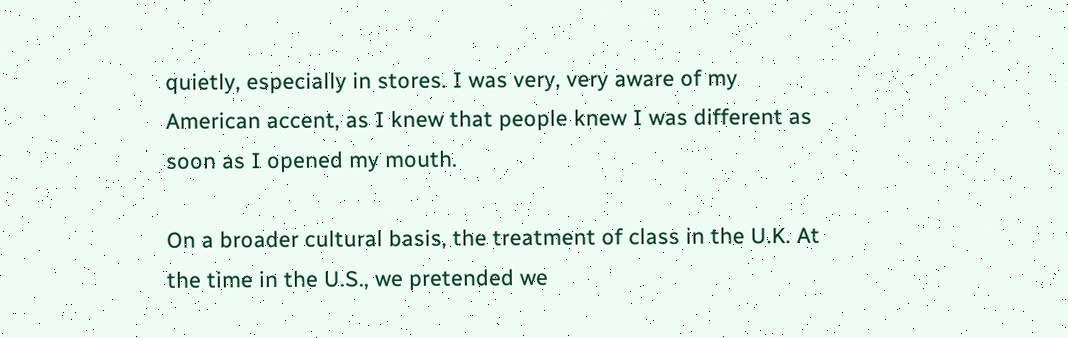quietly, especially in stores. I was very, very aware of my American accent, as I knew that people knew I was different as soon as I opened my mouth.

On a broader cultural basis, the treatment of class in the U.K. At the time in the U.S., we pretended we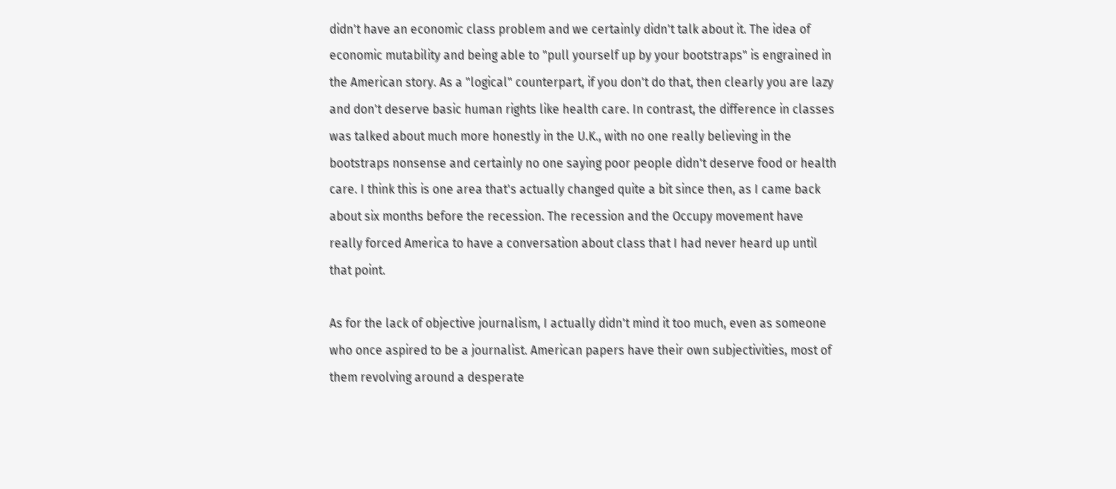didn't have an economic class problem and we certainly didn't talk about it. The idea of economic mutability and being able to "pull yourself up by your bootstraps" is engrained in the American story. As a "logical" counterpart, if you don't do that, then clearly you are lazy and don't deserve basic human rights like health care. In contrast, the difference in classes was talked about much more honestly in the U.K., with no one really believing in the bootstraps nonsense and certainly no one saying poor people didn't deserve food or health care. I think this is one area that's actually changed quite a bit since then, as I came back about six months before the recession. The recession and the Occupy movement have really forced America to have a conversation about class that I had never heard up until that point.

As for the lack of objective journalism, I actually didn't mind it too much, even as someone who once aspired to be a journalist. American papers have their own subjectivities, most of them revolving around a desperate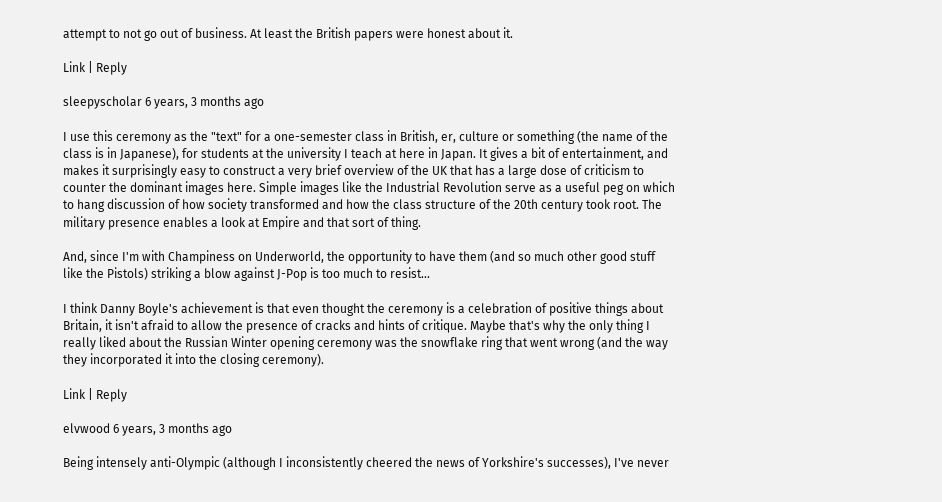attempt to not go out of business. At least the British papers were honest about it.

Link | Reply

sleepyscholar 6 years, 3 months ago

I use this ceremony as the "text" for a one-semester class in British, er, culture or something (the name of the class is in Japanese), for students at the university I teach at here in Japan. It gives a bit of entertainment, and makes it surprisingly easy to construct a very brief overview of the UK that has a large dose of criticism to counter the dominant images here. Simple images like the Industrial Revolution serve as a useful peg on which to hang discussion of how society transformed and how the class structure of the 20th century took root. The military presence enables a look at Empire and that sort of thing.

And, since I'm with Champiness on Underworld, the opportunity to have them (and so much other good stuff like the Pistols) striking a blow against J-Pop is too much to resist...

I think Danny Boyle's achievement is that even thought the ceremony is a celebration of positive things about Britain, it isn't afraid to allow the presence of cracks and hints of critique. Maybe that's why the only thing I really liked about the Russian Winter opening ceremony was the snowflake ring that went wrong (and the way they incorporated it into the closing ceremony).

Link | Reply

elvwood 6 years, 3 months ago

Being intensely anti-Olympic (although I inconsistently cheered the news of Yorkshire's successes), I've never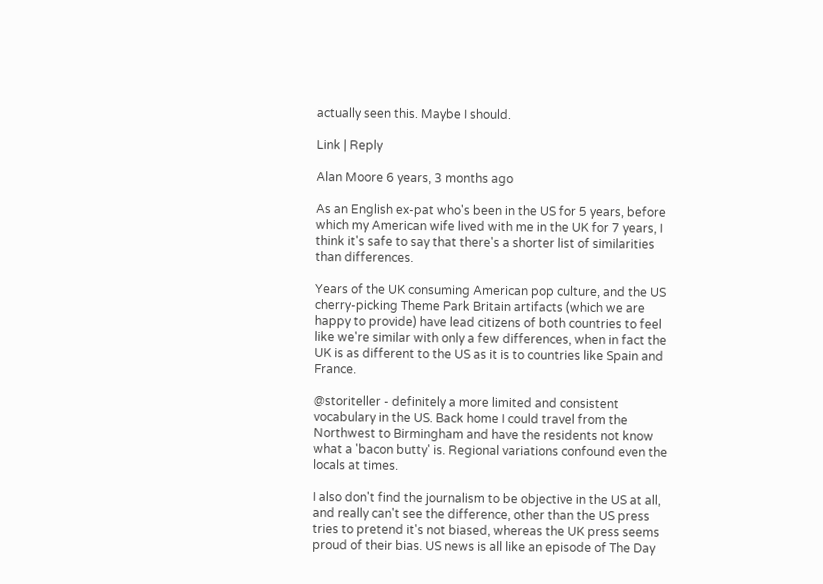actually seen this. Maybe I should.

Link | Reply

Alan Moore 6 years, 3 months ago

As an English ex-pat who's been in the US for 5 years, before which my American wife lived with me in the UK for 7 years, I think it's safe to say that there's a shorter list of similarities than differences.

Years of the UK consuming American pop culture, and the US cherry-picking Theme Park Britain artifacts (which we are happy to provide) have lead citizens of both countries to feel like we're similar with only a few differences, when in fact the UK is as different to the US as it is to countries like Spain and France.

@storiteller - definitely a more limited and consistent vocabulary in the US. Back home I could travel from the Northwest to Birmingham and have the residents not know what a 'bacon butty' is. Regional variations confound even the locals at times.

I also don't find the journalism to be objective in the US at all, and really can't see the difference, other than the US press tries to pretend it's not biased, whereas the UK press seems proud of their bias. US news is all like an episode of The Day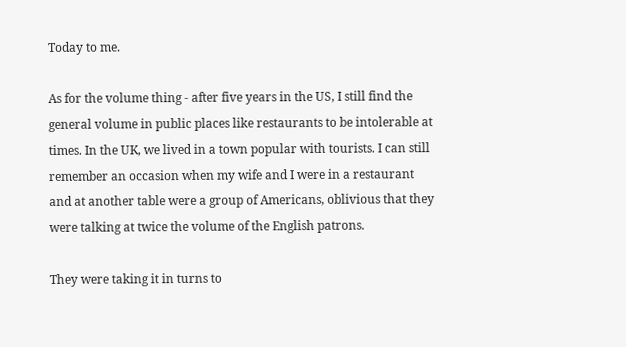Today to me.

As for the volume thing - after five years in the US, I still find the general volume in public places like restaurants to be intolerable at times. In the UK, we lived in a town popular with tourists. I can still remember an occasion when my wife and I were in a restaurant and at another table were a group of Americans, oblivious that they were talking at twice the volume of the English patrons.

They were taking it in turns to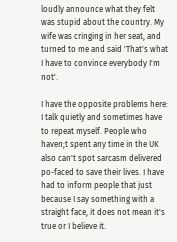loudly announce what they felt was stupid about the country. My wife was cringing in her seat, and turned to me and said 'That's what I have to convince everybody I'm not'.

I have the opposite problems here: I talk quietly and sometimes have to repeat myself. People who haven;t spent any time in the UK also can't spot sarcasm delivered po-faced to save their lives. I have had to inform people that just because I say something with a straight face, it does not mean it's true or I believe it.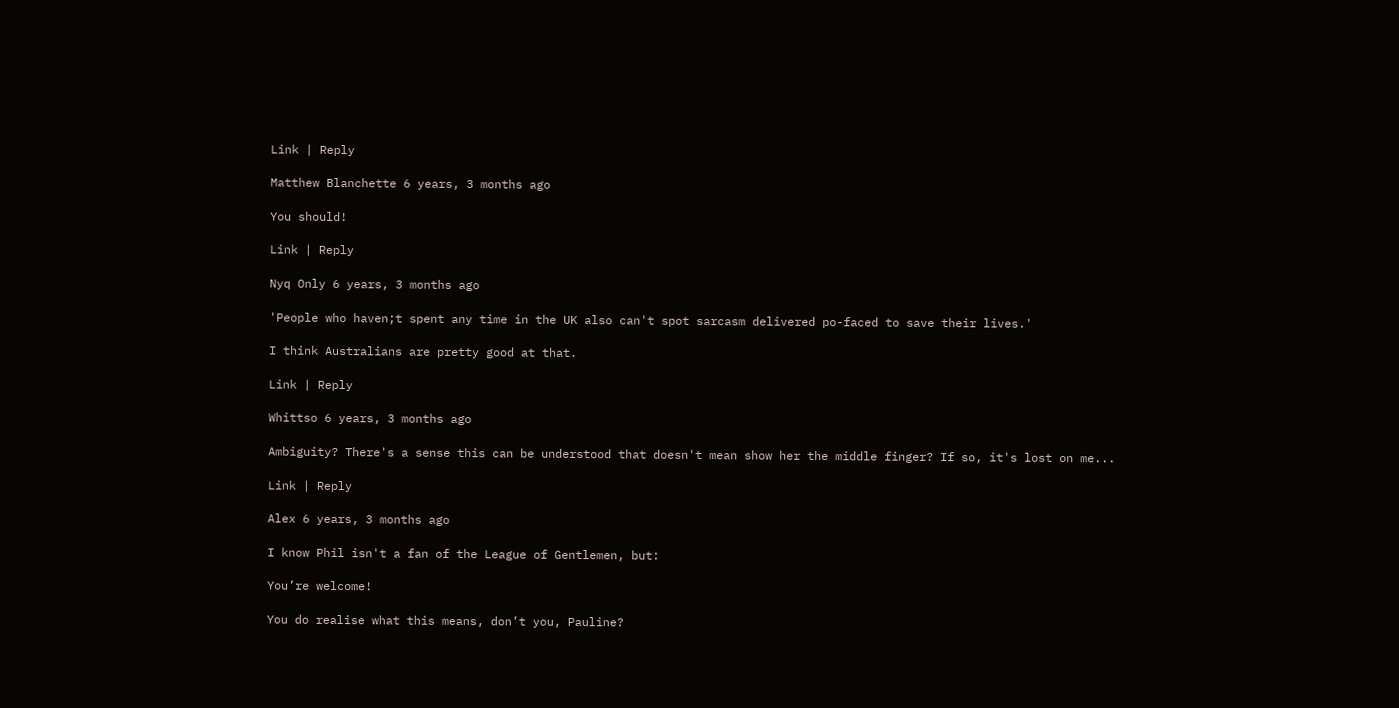Link | Reply

Matthew Blanchette 6 years, 3 months ago

You should!

Link | Reply

Nyq Only 6 years, 3 months ago

'People who haven;t spent any time in the UK also can't spot sarcasm delivered po-faced to save their lives.'

I think Australians are pretty good at that.

Link | Reply

Whittso 6 years, 3 months ago

Ambiguity? There's a sense this can be understood that doesn't mean show her the middle finger? If so, it's lost on me...

Link | Reply

Alex 6 years, 3 months ago

I know Phil isn't a fan of the League of Gentlemen, but:

You’re welcome!

You do realise what this means, don’t you, Pauline?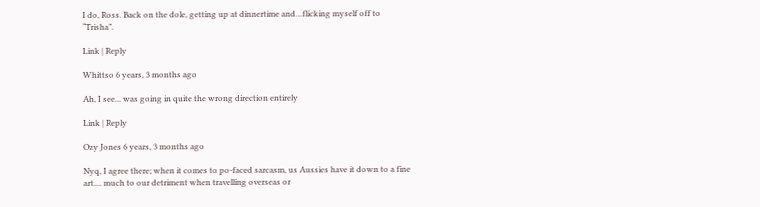I do, Ross. Back on the dole, getting up at dinnertime and…flicking myself off to “Trisha”.

Link | Reply

Whittso 6 years, 3 months ago

Ah, I see... was going in quite the wrong direction entirely

Link | Reply

Ozy Jones 6 years, 3 months ago

Nyq, I agree there; when it comes to po-faced sarcasm, us Aussies have it down to a fine art.... much to our detriment when travelling overseas or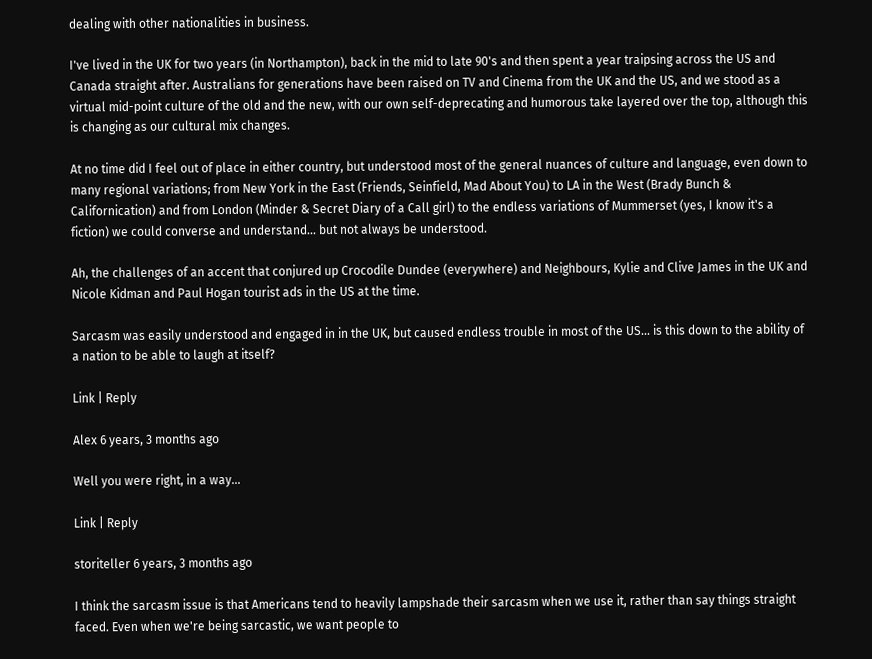dealing with other nationalities in business.

I've lived in the UK for two years (in Northampton), back in the mid to late 90's and then spent a year traipsing across the US and Canada straight after. Australians for generations have been raised on TV and Cinema from the UK and the US, and we stood as a virtual mid-point culture of the old and the new, with our own self-deprecating and humorous take layered over the top, although this is changing as our cultural mix changes.

At no time did I feel out of place in either country, but understood most of the general nuances of culture and language, even down to many regional variations; from New York in the East (Friends, Seinfield, Mad About You) to LA in the West (Brady Bunch & Californication) and from London (Minder & Secret Diary of a Call girl) to the endless variations of Mummerset (yes, I know it's a fiction) we could converse and understand... but not always be understood.

Ah, the challenges of an accent that conjured up Crocodile Dundee (everywhere) and Neighbours, Kylie and Clive James in the UK and Nicole Kidman and Paul Hogan tourist ads in the US at the time.

Sarcasm was easily understood and engaged in in the UK, but caused endless trouble in most of the US... is this down to the ability of a nation to be able to laugh at itself?

Link | Reply

Alex 6 years, 3 months ago

Well you were right, in a way...

Link | Reply

storiteller 6 years, 3 months ago

I think the sarcasm issue is that Americans tend to heavily lampshade their sarcasm when we use it, rather than say things straight faced. Even when we're being sarcastic, we want people to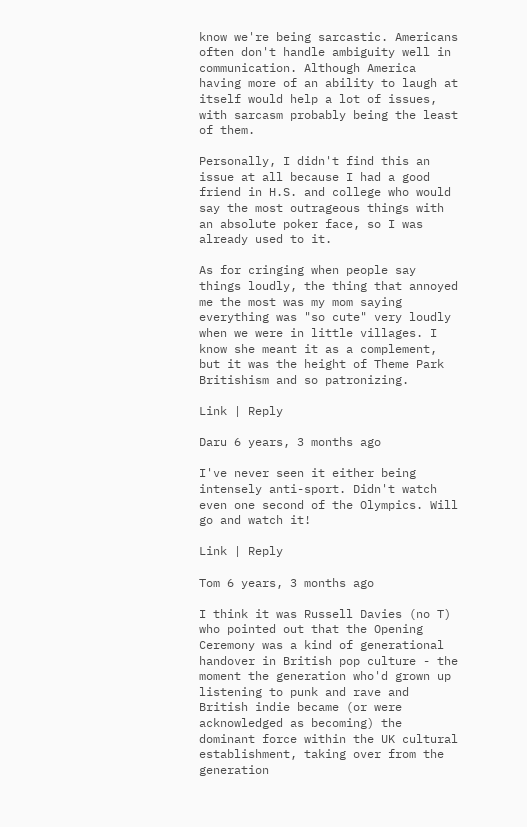know we're being sarcastic. Americans often don't handle ambiguity well in communication. Although America having more of an ability to laugh at itself would help a lot of issues, with sarcasm probably being the least of them.

Personally, I didn't find this an issue at all because I had a good friend in H.S. and college who would say the most outrageous things with an absolute poker face, so I was already used to it.

As for cringing when people say things loudly, the thing that annoyed me the most was my mom saying everything was "so cute" very loudly when we were in little villages. I know she meant it as a complement, but it was the height of Theme Park Britishism and so patronizing.

Link | Reply

Daru 6 years, 3 months ago

I've never seen it either being intensely anti-sport. Didn't watch even one second of the Olympics. Will go and watch it!

Link | Reply

Tom 6 years, 3 months ago

I think it was Russell Davies (no T) who pointed out that the Opening Ceremony was a kind of generational handover in British pop culture - the moment the generation who'd grown up listening to punk and rave and British indie became (or were acknowledged as becoming) the dominant force within the UK cultural establishment, taking over from the generation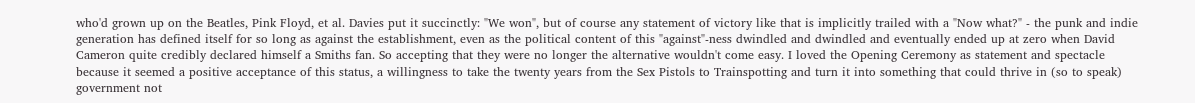who'd grown up on the Beatles, Pink Floyd, et al. Davies put it succinctly: "We won", but of course any statement of victory like that is implicitly trailed with a "Now what?" - the punk and indie generation has defined itself for so long as against the establishment, even as the political content of this "against"-ness dwindled and dwindled and eventually ended up at zero when David Cameron quite credibly declared himself a Smiths fan. So accepting that they were no longer the alternative wouldn't come easy. I loved the Opening Ceremony as statement and spectacle because it seemed a positive acceptance of this status, a willingness to take the twenty years from the Sex Pistols to Trainspotting and turn it into something that could thrive in (so to speak) government not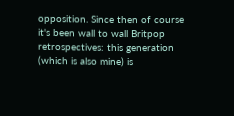opposition. Since then of course it's been wall to wall Britpop retrospectives: this generation (which is also mine) is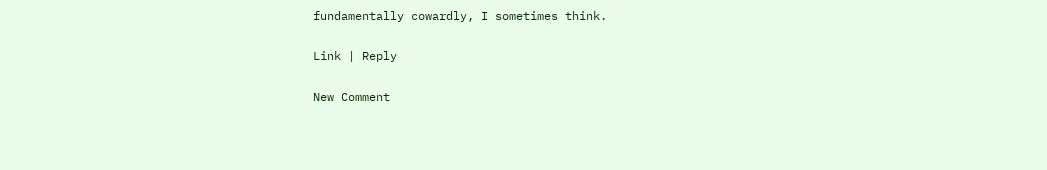fundamentally cowardly, I sometimes think.

Link | Reply

New Comment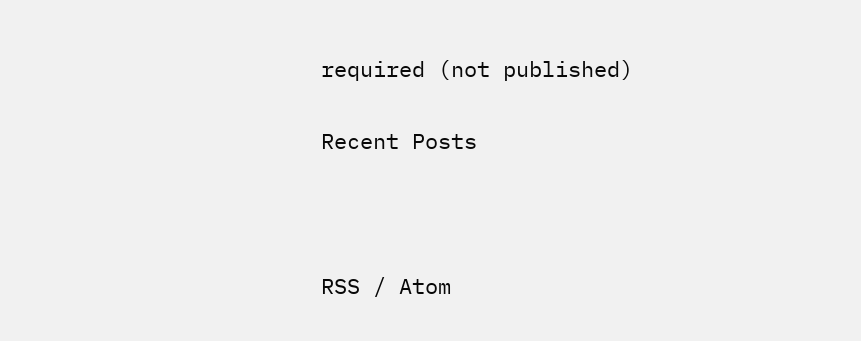required (not published)


Recent Posts





RSS / Atom